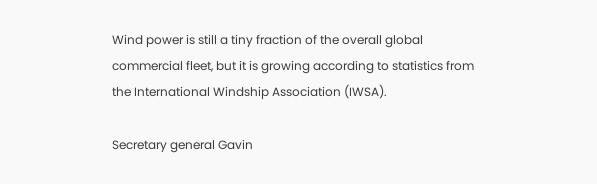Wind power is still a tiny fraction of the overall global commercial fleet, but it is growing according to statistics from the International Windship Association (IWSA).

Secretary general Gavin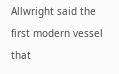Allwright said the first modern vessel that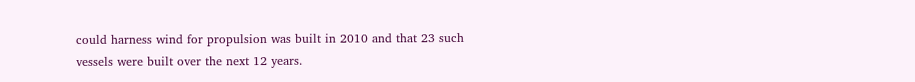could harness wind for propulsion was built in 2010 and that 23 such vessels were built over the next 12 years.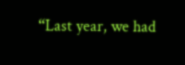“Last year, we had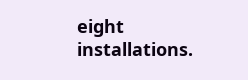eight installations.